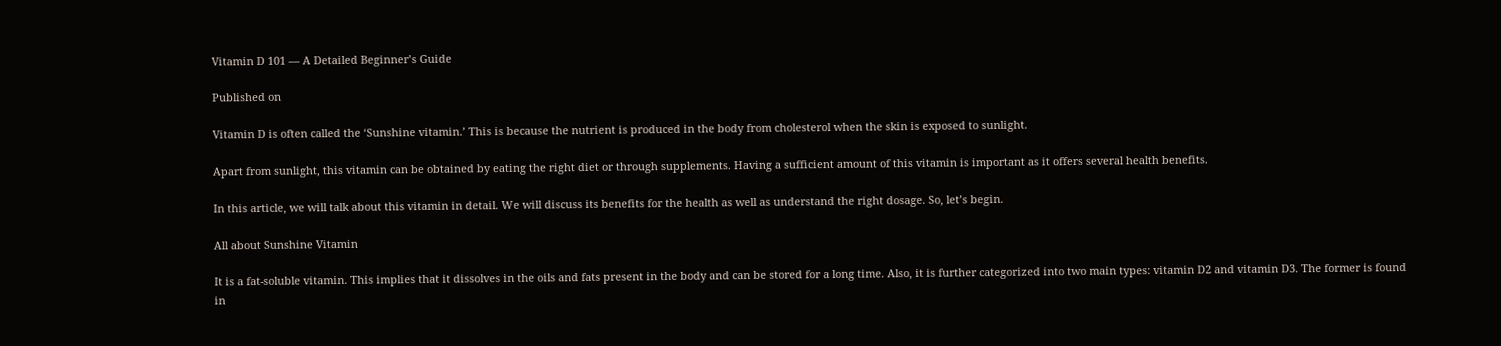Vitamin D 101 — A Detailed Beginner’s Guide

Published on

Vitamin D is often called the ‘Sunshine vitamin.’ This is because the nutrient is produced in the body from cholesterol when the skin is exposed to sunlight.

Apart from sunlight, this vitamin can be obtained by eating the right diet or through supplements. Having a sufficient amount of this vitamin is important as it offers several health benefits.

In this article, we will talk about this vitamin in detail. We will discuss its benefits for the health as well as understand the right dosage. So, let’s begin.

All about Sunshine Vitamin

It is a fat-soluble vitamin. This implies that it dissolves in the oils and fats present in the body and can be stored for a long time. Also, it is further categorized into two main types: vitamin D2 and vitamin D3. The former is found in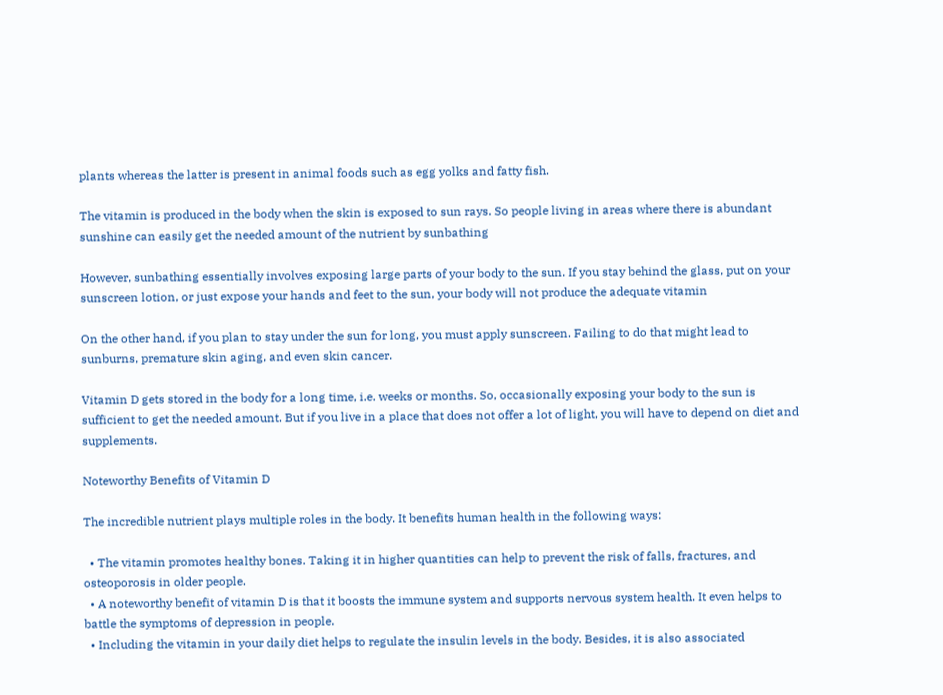plants whereas the latter is present in animal foods such as egg yolks and fatty fish.

The vitamin is produced in the body when the skin is exposed to sun rays. So people living in areas where there is abundant sunshine can easily get the needed amount of the nutrient by sunbathing

However, sunbathing essentially involves exposing large parts of your body to the sun. If you stay behind the glass, put on your sunscreen lotion, or just expose your hands and feet to the sun, your body will not produce the adequate vitamin

On the other hand, if you plan to stay under the sun for long, you must apply sunscreen. Failing to do that might lead to sunburns, premature skin aging, and even skin cancer.

Vitamin D gets stored in the body for a long time, i.e. weeks or months. So, occasionally exposing your body to the sun is sufficient to get the needed amount. But if you live in a place that does not offer a lot of light, you will have to depend on diet and supplements.

Noteworthy Benefits of Vitamin D

The incredible nutrient plays multiple roles in the body. It benefits human health in the following ways:

  • The vitamin promotes healthy bones. Taking it in higher quantities can help to prevent the risk of falls, fractures, and osteoporosis in older people.
  • A noteworthy benefit of vitamin D is that it boosts the immune system and supports nervous system health. It even helps to battle the symptoms of depression in people.
  • Including the vitamin in your daily diet helps to regulate the insulin levels in the body. Besides, it is also associated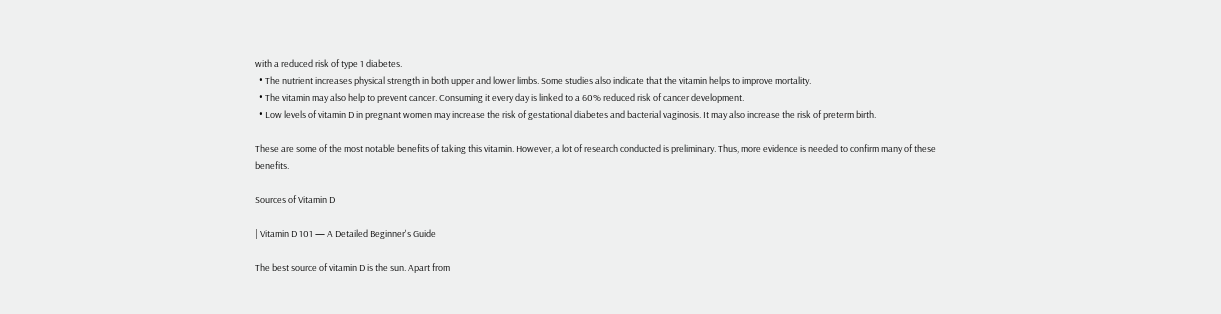with a reduced risk of type 1 diabetes.
  • The nutrient increases physical strength in both upper and lower limbs. Some studies also indicate that the vitamin helps to improve mortality.
  • The vitamin may also help to prevent cancer. Consuming it every day is linked to a 60% reduced risk of cancer development.
  • Low levels of vitamin D in pregnant women may increase the risk of gestational diabetes and bacterial vaginosis. It may also increase the risk of preterm birth.

These are some of the most notable benefits of taking this vitamin. However, a lot of research conducted is preliminary. Thus, more evidence is needed to confirm many of these benefits.

Sources of Vitamin D

| Vitamin D 101 — A Detailed Beginner's Guide

The best source of vitamin D is the sun. Apart from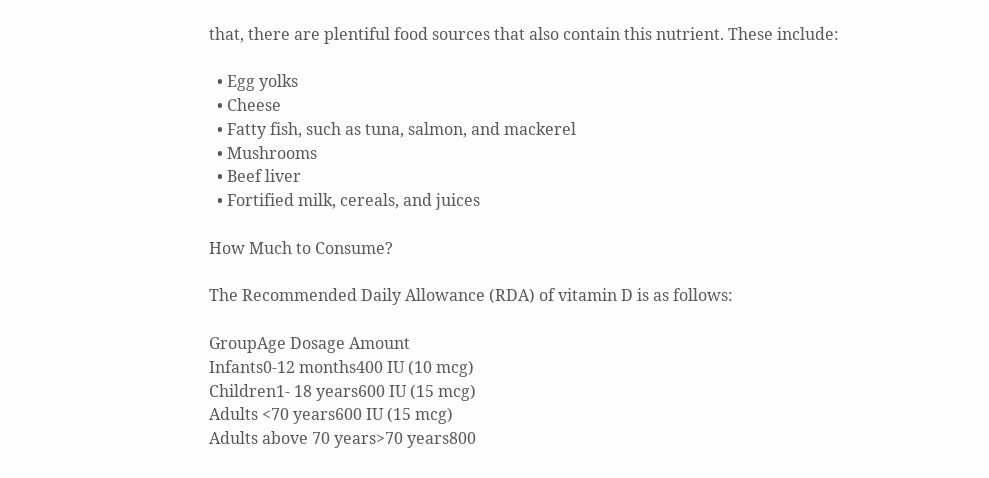that, there are plentiful food sources that also contain this nutrient. These include:

  • Egg yolks
  • Cheese
  • Fatty fish, such as tuna, salmon, and mackerel
  • Mushrooms
  • Beef liver
  • Fortified milk, cereals, and juices

How Much to Consume?

The Recommended Daily Allowance (RDA) of vitamin D is as follows:

GroupAge Dosage Amount
Infants0-12 months400 IU (10 mcg)
Children1- 18 years600 IU (15 mcg)
Adults <70 years600 IU (15 mcg)
Adults above 70 years>70 years800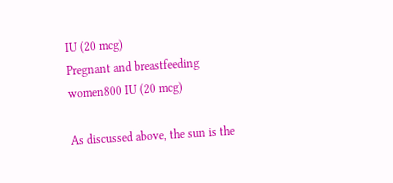IU (20 mcg)
Pregnant and breastfeeding women800 IU (20 mcg)

As discussed above, the sun is the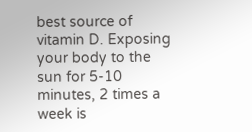best source of vitamin D. Exposing your body to the sun for 5-10 minutes, 2 times a week is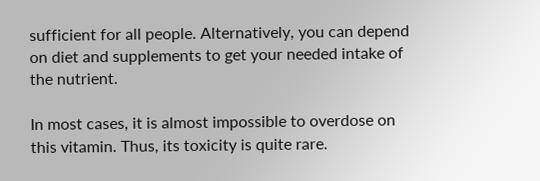sufficient for all people. Alternatively, you can depend on diet and supplements to get your needed intake of the nutrient.

In most cases, it is almost impossible to overdose on this vitamin. Thus, its toxicity is quite rare.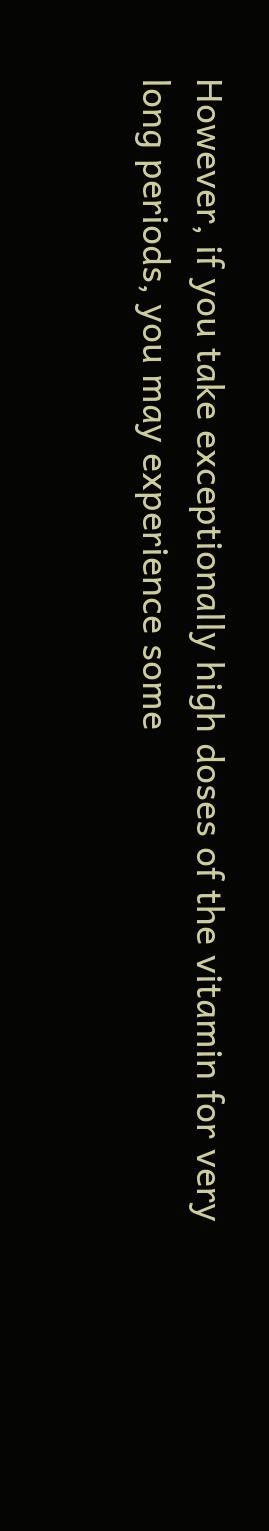However, if you take exceptionally high doses of the vitamin for very long periods, you may experience some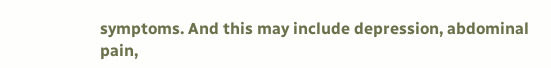symptoms. And this may include depression, abdominal pain,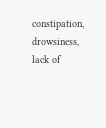constipation, drowsiness, lack of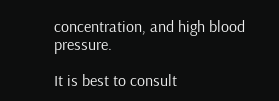concentration, and high blood pressure.

It is best to consult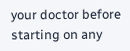your doctor before starting on any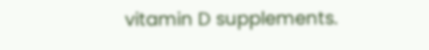vitamin D supplements.